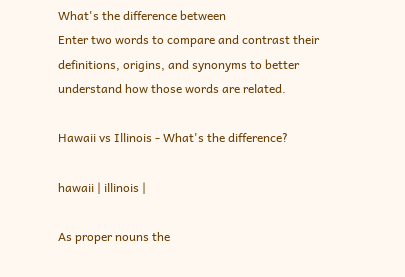What's the difference between
Enter two words to compare and contrast their definitions, origins, and synonyms to better understand how those words are related.

Hawaii vs Illinois - What's the difference?

hawaii | illinois |

As proper nouns the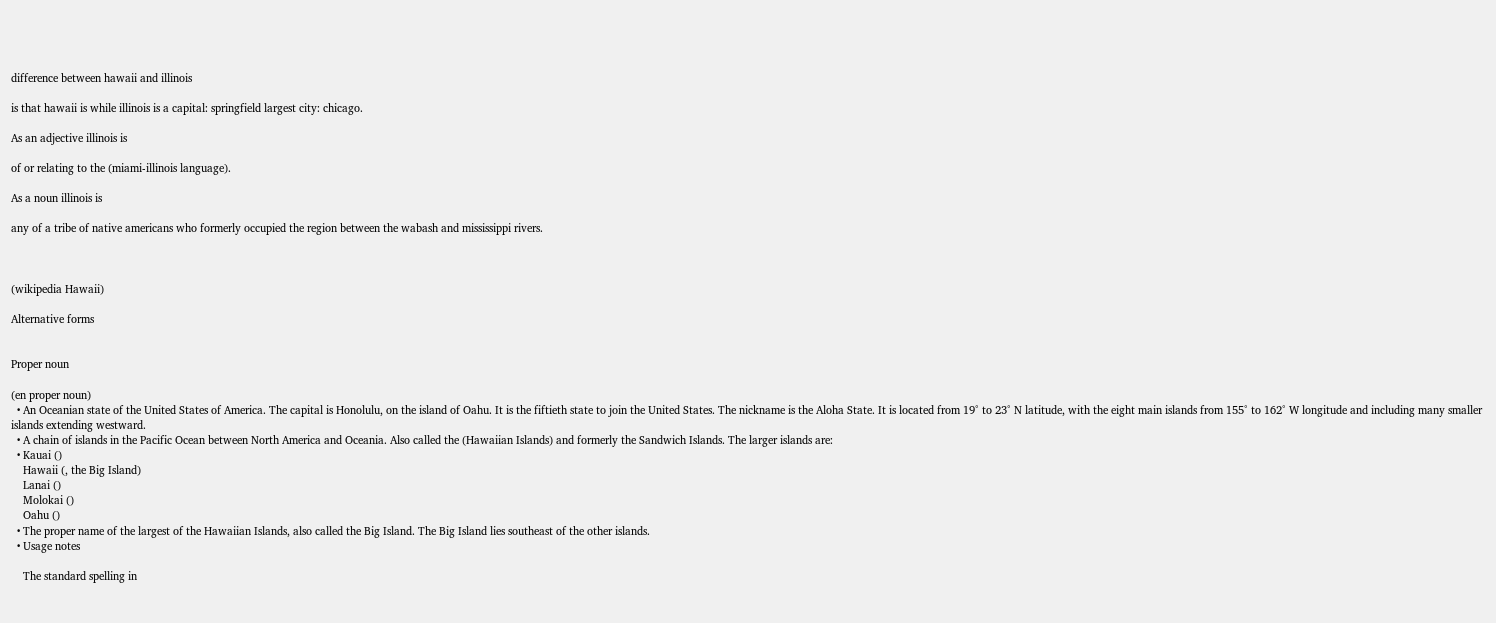difference between hawaii and illinois

is that hawaii is while illinois is a capital: springfield largest city: chicago.

As an adjective illinois is

of or relating to the (miami-illinois language).

As a noun illinois is

any of a tribe of native americans who formerly occupied the region between the wabash and mississippi rivers.



(wikipedia Hawaii)

Alternative forms


Proper noun

(en proper noun)
  • An Oceanian state of the United States of America. The capital is Honolulu, on the island of Oahu. It is the fiftieth state to join the United States. The nickname is the Aloha State. It is located from 19° to 23° N latitude, with the eight main islands from 155° to 162° W longitude and including many smaller islands extending westward.
  • A chain of islands in the Pacific Ocean between North America and Oceania. Also called the (Hawaiian Islands) and formerly the Sandwich Islands. The larger islands are:
  • Kauai ()
    Hawaii (, the Big Island)
    Lanai ()
    Molokai ()
    Oahu ()
  • The proper name of the largest of the Hawaiian Islands, also called the Big Island. The Big Island lies southeast of the other islands.
  • Usage notes

    The standard spelling in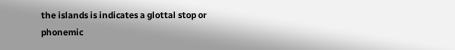the islands is indicates a glottal stop or phonemic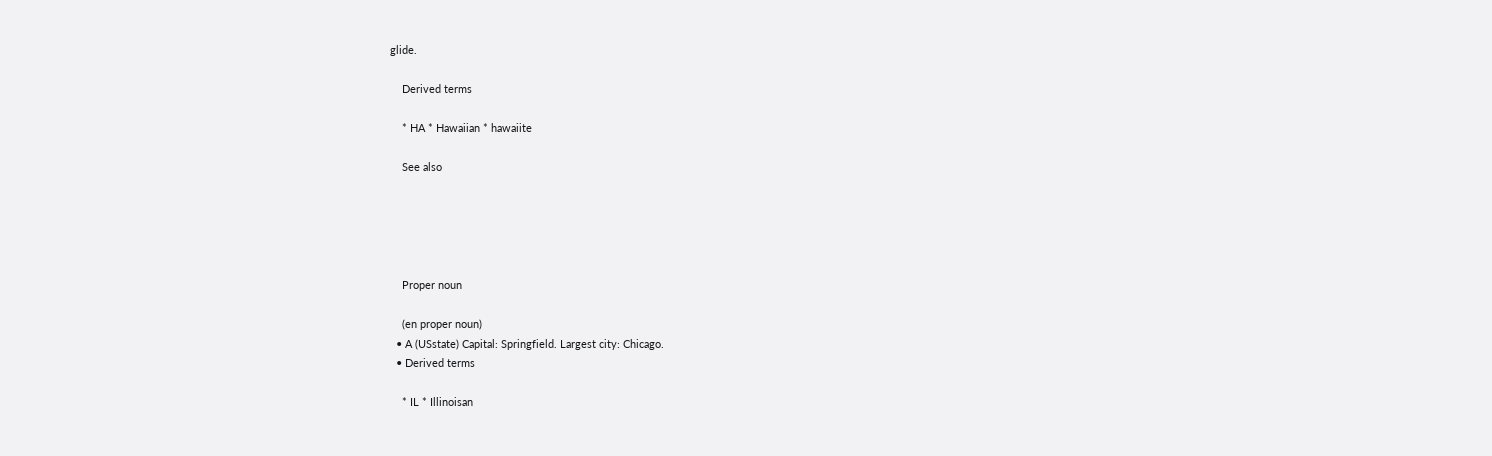glide.

    Derived terms

    * HA * Hawaiian * hawaiite

    See also





    Proper noun

    (en proper noun)
  • A (USstate) Capital: Springfield. Largest city: Chicago.
  • Derived terms

    * IL * Illinoisan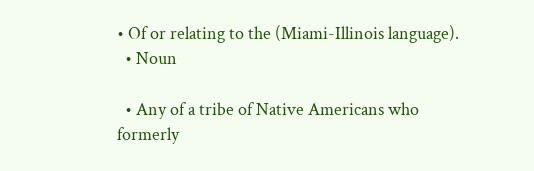• Of or relating to the (Miami-Illinois language).
  • Noun

  • Any of a tribe of Native Americans who formerly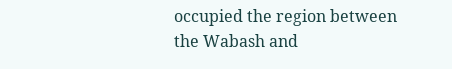occupied the region between the Wabash and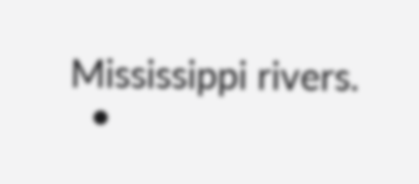Mississippi rivers.
  •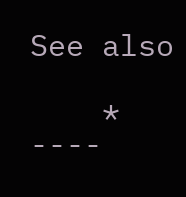See also

    * ----